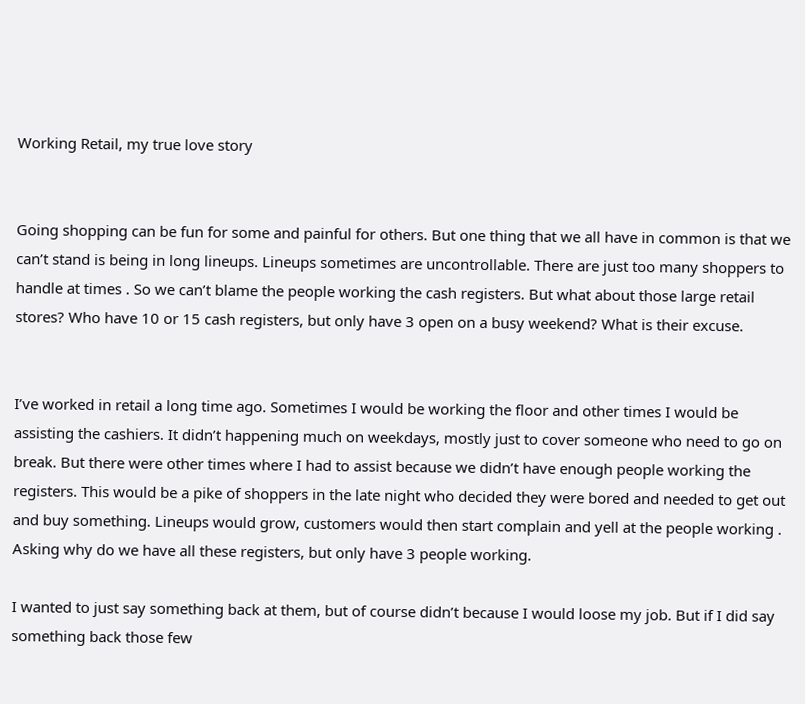Working Retail, my true love story


Going shopping can be fun for some and painful for others. But one thing that we all have in common is that we can’t stand is being in long lineups. Lineups sometimes are uncontrollable. There are just too many shoppers to handle at times . So we can’t blame the people working the cash registers. But what about those large retail stores? Who have 10 or 15 cash registers, but only have 3 open on a busy weekend? What is their excuse.


I’ve worked in retail a long time ago. Sometimes I would be working the floor and other times I would be assisting the cashiers. It didn’t happening much on weekdays, mostly just to cover someone who need to go on break. But there were other times where I had to assist because we didn’t have enough people working the registers. This would be a pike of shoppers in the late night who decided they were bored and needed to get out and buy something. Lineups would grow, customers would then start complain and yell at the people working . Asking why do we have all these registers, but only have 3 people working.

I wanted to just say something back at them, but of course didn’t because I would loose my job. But if I did say something back those few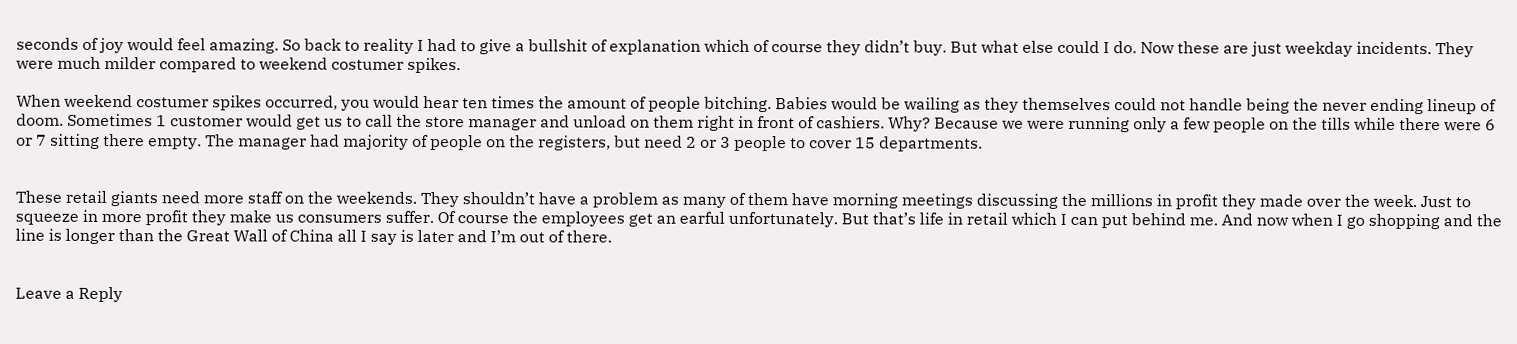seconds of joy would feel amazing. So back to reality I had to give a bullshit of explanation which of course they didn’t buy. But what else could I do. Now these are just weekday incidents. They were much milder compared to weekend costumer spikes.

When weekend costumer spikes occurred, you would hear ten times the amount of people bitching. Babies would be wailing as they themselves could not handle being the never ending lineup of doom. Sometimes 1 customer would get us to call the store manager and unload on them right in front of cashiers. Why? Because we were running only a few people on the tills while there were 6 or 7 sitting there empty. The manager had majority of people on the registers, but need 2 or 3 people to cover 15 departments.


These retail giants need more staff on the weekends. They shouldn’t have a problem as many of them have morning meetings discussing the millions in profit they made over the week. Just to squeeze in more profit they make us consumers suffer. Of course the employees get an earful unfortunately. But that’s life in retail which I can put behind me. And now when I go shopping and the line is longer than the Great Wall of China all I say is later and I’m out of there.


Leave a Reply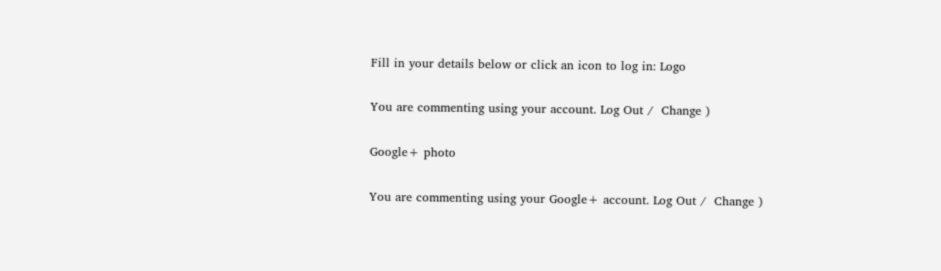Fill in your details below or click an icon to log in: Logo

You are commenting using your account. Log Out /  Change )

Google+ photo

You are commenting using your Google+ account. Log Out /  Change )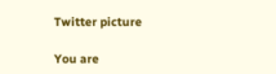Twitter picture

You are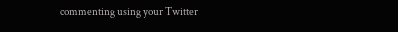commenting using your Twitter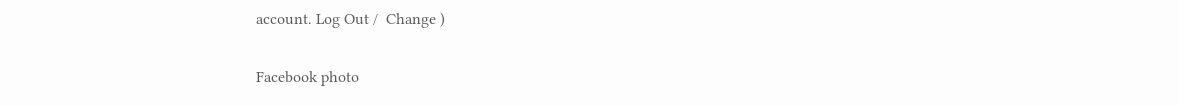account. Log Out /  Change )

Facebook photo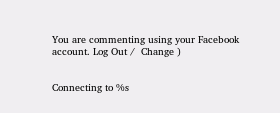You are commenting using your Facebook account. Log Out /  Change )


Connecting to %s